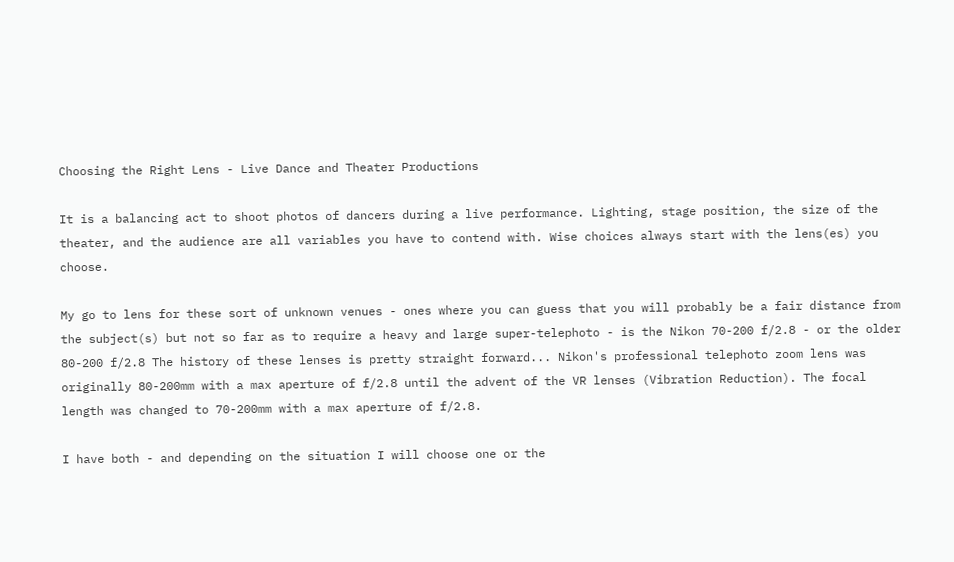Choosing the Right Lens - Live Dance and Theater Productions

It is a balancing act to shoot photos of dancers during a live performance. Lighting, stage position, the size of the theater, and the audience are all variables you have to contend with. Wise choices always start with the lens(es) you choose.

My go to lens for these sort of unknown venues - ones where you can guess that you will probably be a fair distance from the subject(s) but not so far as to require a heavy and large super-telephoto - is the Nikon 70-200 f/2.8 - or the older 80-200 f/2.8 The history of these lenses is pretty straight forward... Nikon's professional telephoto zoom lens was originally 80-200mm with a max aperture of f/2.8 until the advent of the VR lenses (Vibration Reduction). The focal length was changed to 70-200mm with a max aperture of f/2.8.

I have both - and depending on the situation I will choose one or the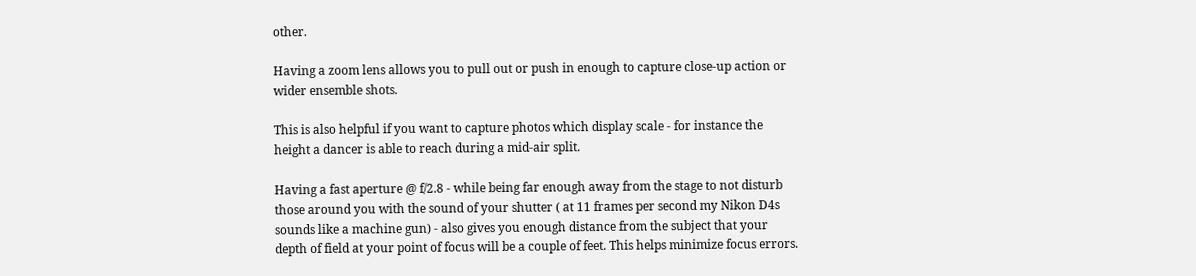other.

Having a zoom lens allows you to pull out or push in enough to capture close-up action or wider ensemble shots.

This is also helpful if you want to capture photos which display scale - for instance the height a dancer is able to reach during a mid-air split.

Having a fast aperture @ f/2.8 - while being far enough away from the stage to not disturb those around you with the sound of your shutter ( at 11 frames per second my Nikon D4s sounds like a machine gun) - also gives you enough distance from the subject that your depth of field at your point of focus will be a couple of feet. This helps minimize focus errors.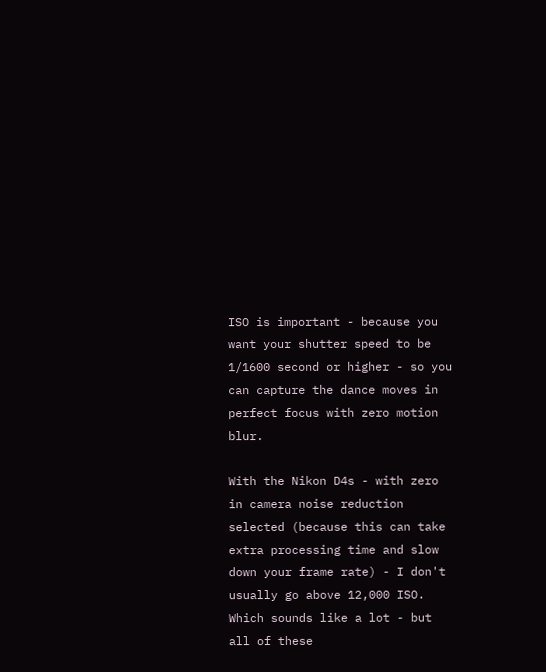ISO is important - because you want your shutter speed to be 1/1600 second or higher - so you can capture the dance moves in perfect focus with zero motion blur.

With the Nikon D4s - with zero in camera noise reduction selected (because this can take extra processing time and slow down your frame rate) - I don't usually go above 12,000 ISO. Which sounds like a lot - but all of these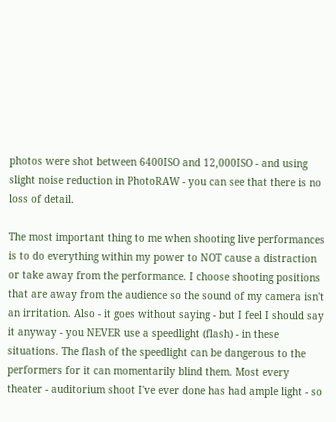photos were shot between 6400ISO and 12,000ISO - and using slight noise reduction in PhotoRAW - you can see that there is no loss of detail.

The most important thing to me when shooting live performances is to do everything within my power to NOT cause a distraction or take away from the performance. I choose shooting positions that are away from the audience so the sound of my camera isn't an irritation. Also - it goes without saying - but I feel I should say it anyway - you NEVER use a speedlight (flash) - in these situations. The flash of the speedlight can be dangerous to the performers for it can momentarily blind them. Most every theater - auditorium shoot I've ever done has had ample light - so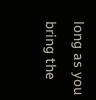long as you bring the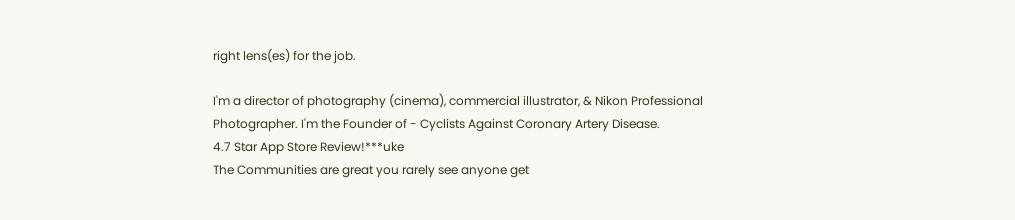right lens(es) for the job.

I'm a director of photography (cinema), commercial illustrator, & Nikon Professional Photographer. I'm the Founder of - Cyclists Against Coronary Artery Disease.
4.7 Star App Store Review!***uke
The Communities are great you rarely see anyone get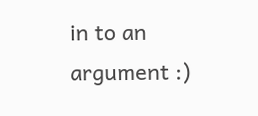in to an argument :)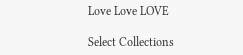Love Love LOVE

Select Collections